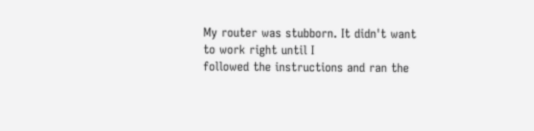My router was stubborn. It didn't want to work right until I
followed the instructions and ran the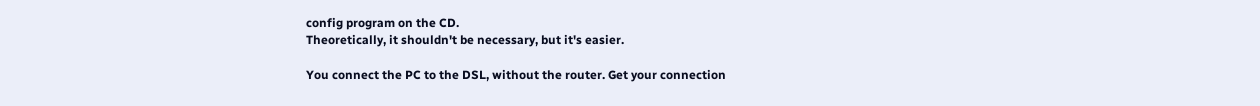config program on the CD.
Theoretically, it shouldn't be necessary, but it's easier.

You connect the PC to the DSL, without the router. Get your connection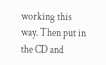working this way. Then put in the CD and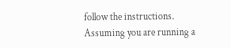follow the instructions.
Assuming you are running a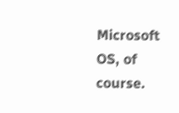Microsoft OS, of course.